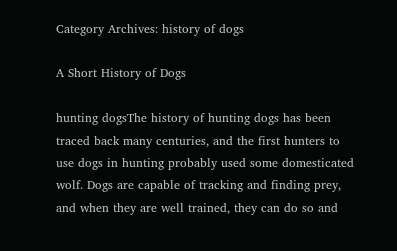Category Archives: history of dogs

A Short History of Dogs

hunting dogsThe history of hunting dogs has been traced back many centuries, and the first hunters to use dogs in hunting probably used some domesticated wolf. Dogs are capable of tracking and finding prey, and when they are well trained, they can do so and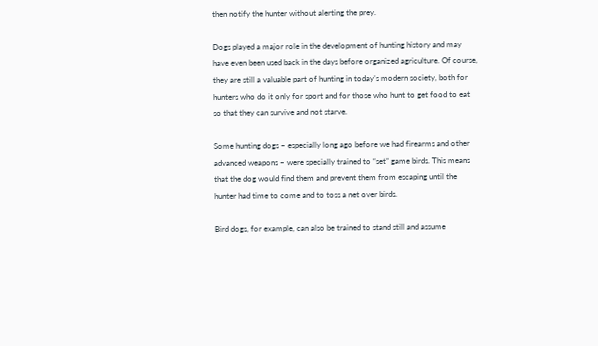then notify the hunter without alerting the prey.

Dogs played a major role in the development of hunting history and may have even been used back in the days before organized agriculture. Of course, they are still a valuable part of hunting in today’s modern society, both for hunters who do it only for sport and for those who hunt to get food to eat so that they can survive and not starve.

Some hunting dogs – especially long ago before we had firearms and other advanced weapons – were specially trained to “set” game birds. This means that the dog would find them and prevent them from escaping until the hunter had time to come and to toss a net over birds.

Bird dogs, for example, can also be trained to stand still and assume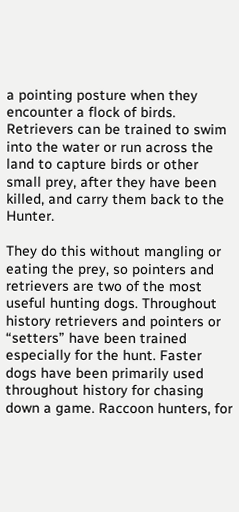a pointing posture when they encounter a flock of birds. Retrievers can be trained to swim into the water or run across the land to capture birds or other small prey, after they have been killed, and carry them back to the Hunter.

They do this without mangling or eating the prey, so pointers and retrievers are two of the most useful hunting dogs. Throughout history retrievers and pointers or “setters” have been trained especially for the hunt. Faster dogs have been primarily used throughout history for chasing down a game. Raccoon hunters, for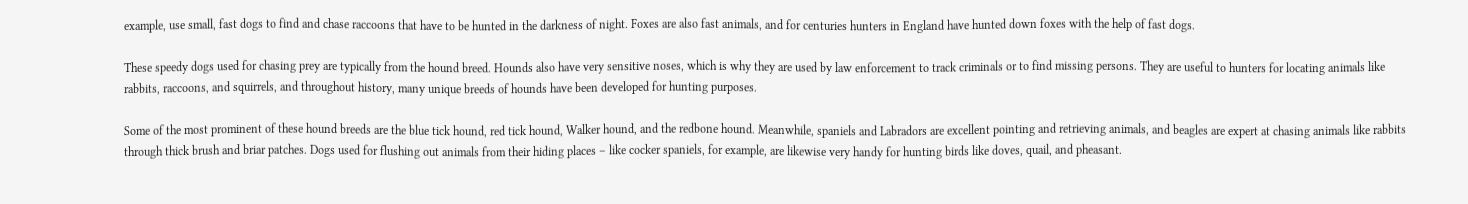example, use small, fast dogs to find and chase raccoons that have to be hunted in the darkness of night. Foxes are also fast animals, and for centuries hunters in England have hunted down foxes with the help of fast dogs.

These speedy dogs used for chasing prey are typically from the hound breed. Hounds also have very sensitive noses, which is why they are used by law enforcement to track criminals or to find missing persons. They are useful to hunters for locating animals like rabbits, raccoons, and squirrels, and throughout history, many unique breeds of hounds have been developed for hunting purposes.

Some of the most prominent of these hound breeds are the blue tick hound, red tick hound, Walker hound, and the redbone hound. Meanwhile, spaniels and Labradors are excellent pointing and retrieving animals, and beagles are expert at chasing animals like rabbits through thick brush and briar patches. Dogs used for flushing out animals from their hiding places – like cocker spaniels, for example, are likewise very handy for hunting birds like doves, quail, and pheasant.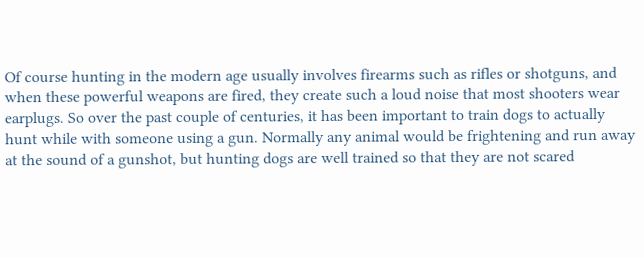Of course hunting in the modern age usually involves firearms such as rifles or shotguns, and when these powerful weapons are fired, they create such a loud noise that most shooters wear earplugs. So over the past couple of centuries, it has been important to train dogs to actually hunt while with someone using a gun. Normally any animal would be frightening and run away at the sound of a gunshot, but hunting dogs are well trained so that they are not scared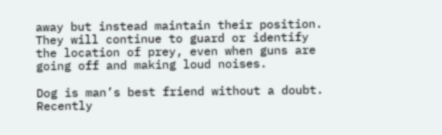away but instead maintain their position. They will continue to guard or identify the location of prey, even when guns are going off and making loud noises.

Dog is man’s best friend without a doubt. Recently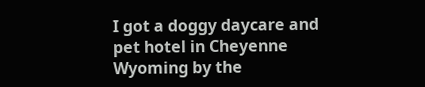I got a doggy daycare and pet hotel in Cheyenne Wyoming by the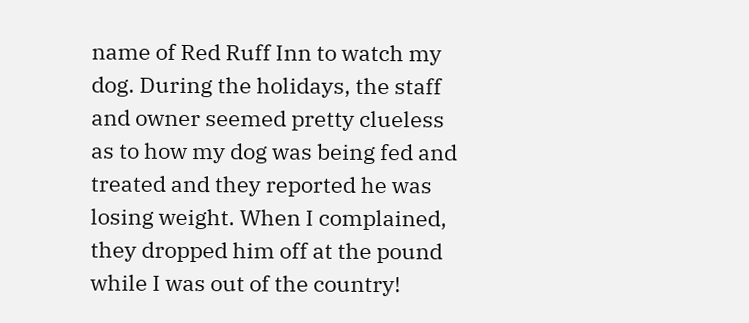name of Red Ruff Inn to watch my dog. During the holidays, the staff and owner seemed pretty clueless as to how my dog was being fed and treated and they reported he was losing weight. When I complained, they dropped him off at the pound while I was out of the country!